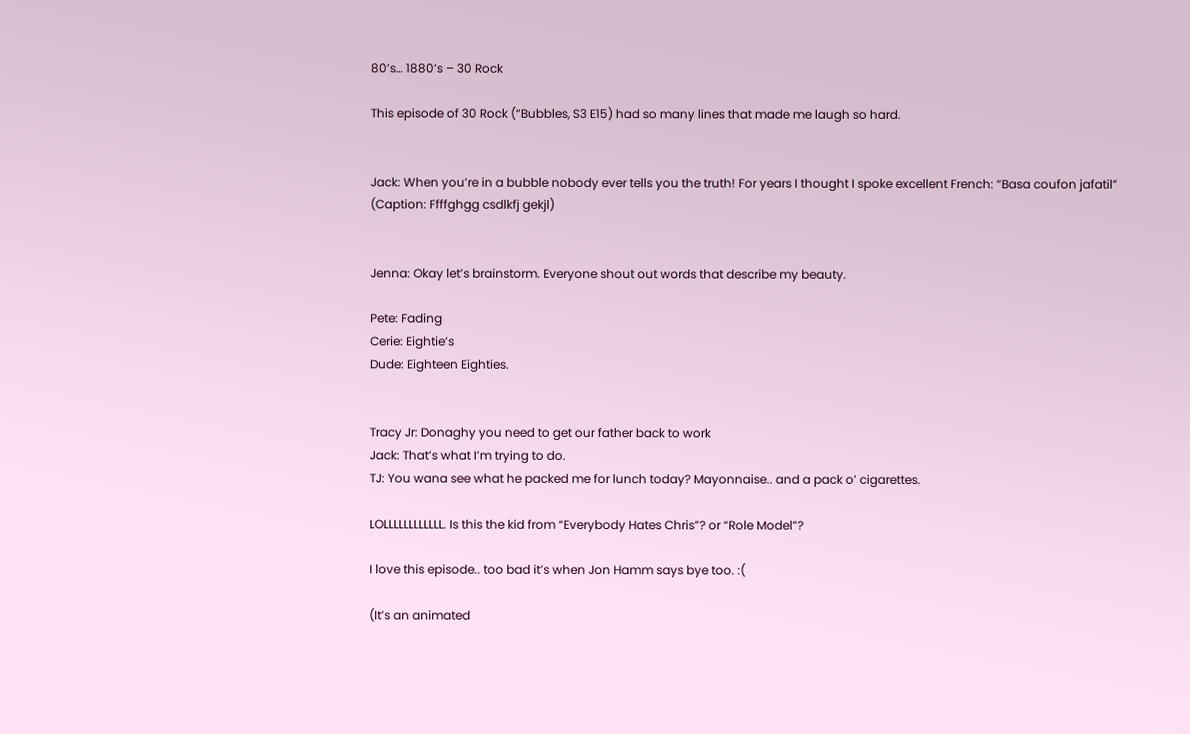80’s… 1880’s – 30 Rock

This episode of 30 Rock (“Bubbles, S3 E15) had so many lines that made me laugh so hard.


Jack: When you’re in a bubble nobody ever tells you the truth! For years I thought I spoke excellent French: “Basa coufon jafatil” (Caption: Ffffghgg csdlkfj gekjl)


Jenna: Okay let’s brainstorm. Everyone shout out words that describe my beauty.

Pete: Fading
Cerie: Eightie’s
Dude: Eighteen Eighties.


Tracy Jr: Donaghy you need to get our father back to work
Jack: That’s what I’m trying to do.
TJ: You wana see what he packed me for lunch today? Mayonnaise.. and a pack o’ cigarettes.

LOLLLLLLLLLLLL. Is this the kid from “Everybody Hates Chris”? or “Role Model”?

I love this episode.. too bad it’s when Jon Hamm says bye too. :(

(It’s an animated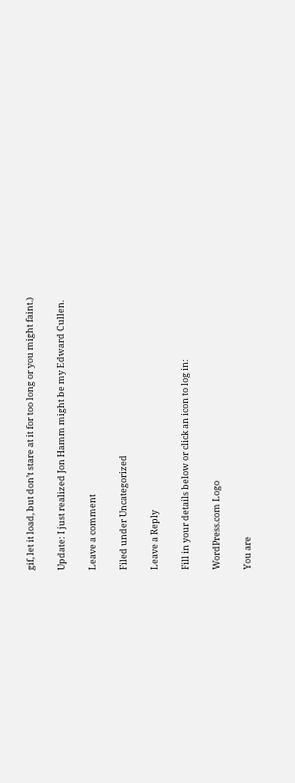gif, let it load, but don’t stare at it for too long or you might faint.)

Update: I just realized Jon Hamm might be my Edward Cullen.

Leave a comment

Filed under Uncategorized

Leave a Reply

Fill in your details below or click an icon to log in:

WordPress.com Logo

You are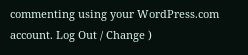commenting using your WordPress.com account. Log Out / Change )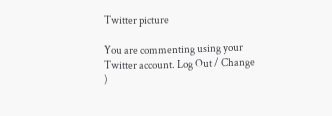Twitter picture

You are commenting using your Twitter account. Log Out / Change )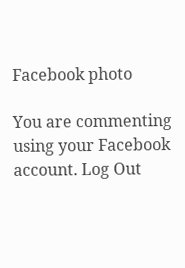Facebook photo

You are commenting using your Facebook account. Log Out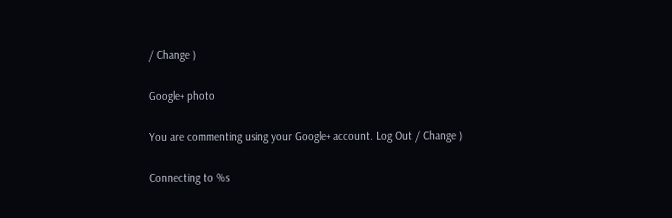/ Change )

Google+ photo

You are commenting using your Google+ account. Log Out / Change )

Connecting to %s